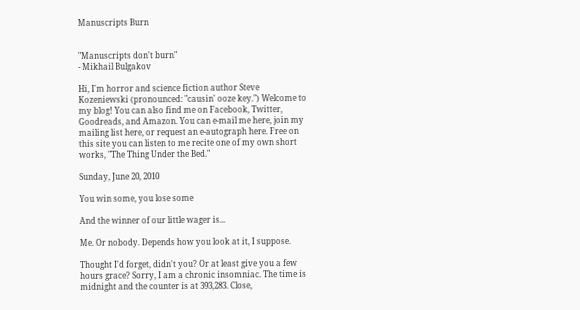Manuscripts Burn


"Manuscripts don't burn"
- Mikhail Bulgakov

Hi, I'm horror and science fiction author Steve Kozeniewski (pronounced: "causin' ooze key.") Welcome to my blog! You can also find me on Facebook, Twitter, Goodreads, and Amazon. You can e-mail me here, join my mailing list here, or request an e-autograph here. Free on this site you can listen to me recite one of my own short works, "The Thing Under the Bed."

Sunday, June 20, 2010

You win some, you lose some

And the winner of our little wager is...

Me. Or nobody. Depends how you look at it, I suppose.

Thought I'd forget, didn't you? Or at least give you a few hours grace? Sorry, I am a chronic insomniac. The time is midnight and the counter is at 393,283. Close,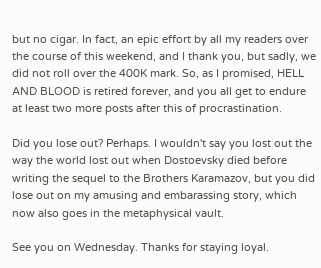but no cigar. In fact, an epic effort by all my readers over the course of this weekend, and I thank you, but sadly, we did not roll over the 400K mark. So, as I promised, HELL AND BLOOD is retired forever, and you all get to endure at least two more posts after this of procrastination.

Did you lose out? Perhaps. I wouldn't say you lost out the way the world lost out when Dostoevsky died before writing the sequel to the Brothers Karamazov, but you did lose out on my amusing and embarassing story, which now also goes in the metaphysical vault.

See you on Wednesday. Thanks for staying loyal.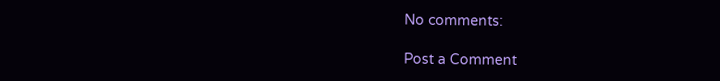No comments:

Post a Comment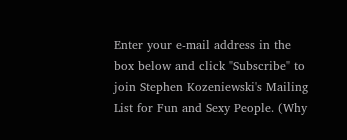Enter your e-mail address in the box below and click "Subscribe" to join Stephen Kozeniewski's Mailing List for Fun and Sexy People. (Why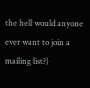the hell would anyone ever want to join a mailing list?)